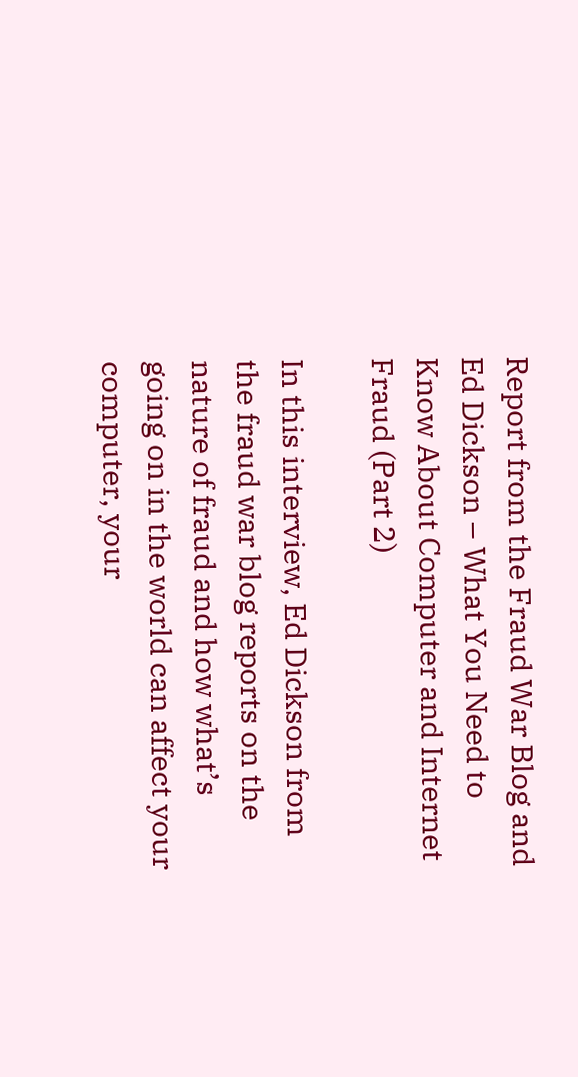Report from the Fraud War Blog and Ed Dickson – What You Need to Know About Computer and Internet Fraud (Part 2)

In this interview, Ed Dickson from the fraud war blog reports on the nature of fraud and how what’s going on in the world can affect your computer, your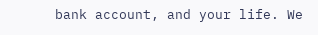bank account, and your life. We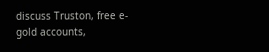discuss Truston, free e-gold accounts,